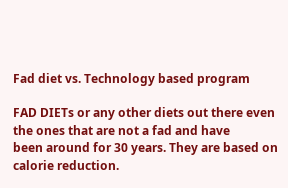Fad diet vs. Technology based program

FAD DIETs or any other diets out there even the ones that are not a fad and have
been around for 30 years. They are based on calorie reduction.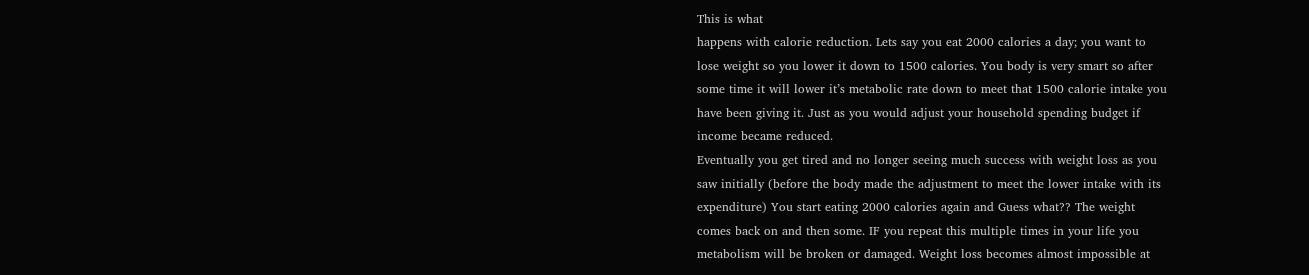This is what
happens with calorie reduction. Lets say you eat 2000 calories a day; you want to
lose weight so you lower it down to 1500 calories. You body is very smart so after
some time it will lower it’s metabolic rate down to meet that 1500 calorie intake you
have been giving it. Just as you would adjust your household spending budget if
income became reduced.
Eventually you get tired and no longer seeing much success with weight loss as you
saw initially (before the body made the adjustment to meet the lower intake with its
expenditure) You start eating 2000 calories again and Guess what?? The weight
comes back on and then some. IF you repeat this multiple times in your life you
metabolism will be broken or damaged. Weight loss becomes almost impossible at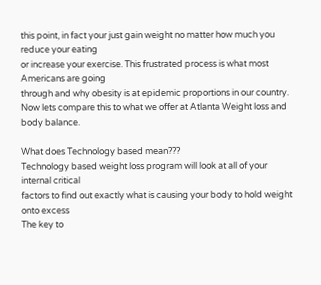this point, in fact your just gain weight no matter how much you reduce your eating
or increase your exercise. This frustrated process is what most Americans are going
through and why obesity is at epidemic proportions in our country.
Now lets compare this to what we offer at Atlanta Weight loss and body balance.

What does Technology based mean???
Technology based weight loss program will look at all of your internal critical
factors to find out exactly what is causing your body to hold weight onto excess
The key to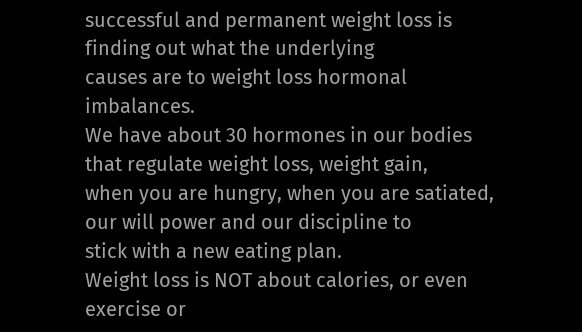successful and permanent weight loss is finding out what the underlying
causes are to weight loss hormonal imbalances.
We have about 30 hormones in our bodies that regulate weight loss, weight gain,
when you are hungry, when you are satiated, our will power and our discipline to
stick with a new eating plan.
Weight loss is NOT about calories, or even exercise or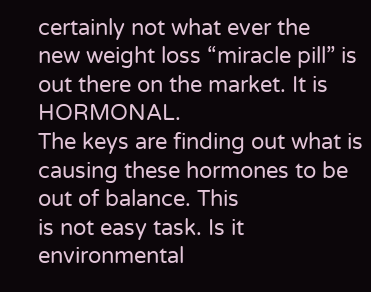certainly not what ever the
new weight loss “miracle pill” is out there on the market. It is HORMONAL.
The keys are finding out what is causing these hormones to be out of balance. This
is not easy task. Is it environmental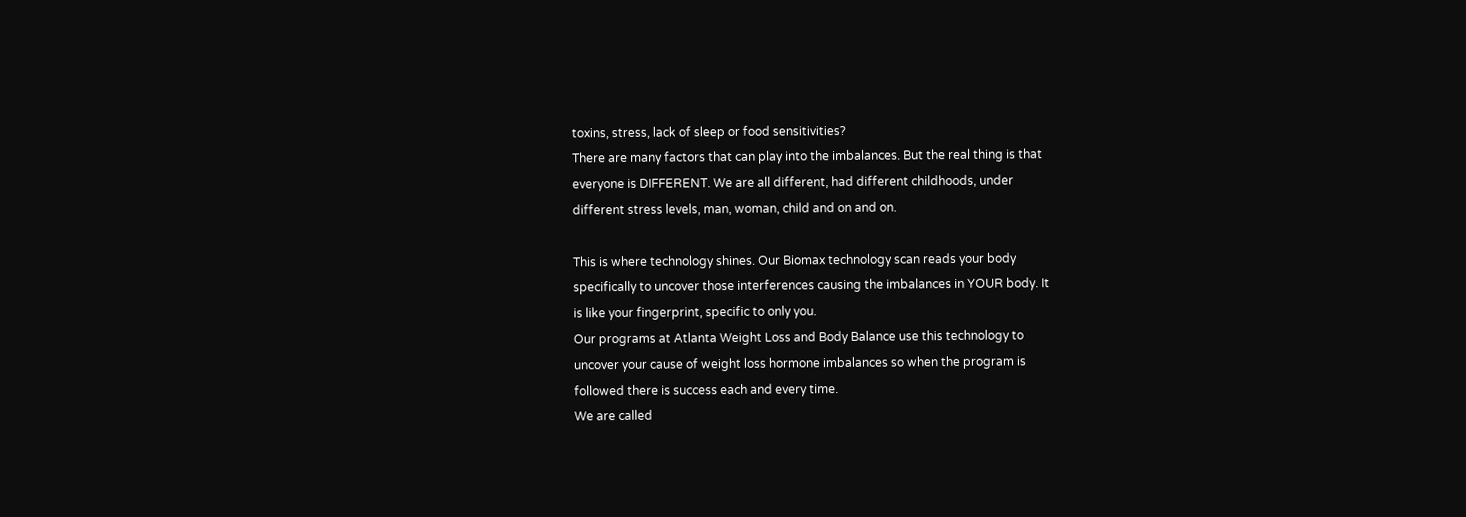toxins, stress, lack of sleep or food sensitivities?
There are many factors that can play into the imbalances. But the real thing is that
everyone is DIFFERENT. We are all different, had different childhoods, under
different stress levels, man, woman, child and on and on.

This is where technology shines. Our Biomax technology scan reads your body
specifically to uncover those interferences causing the imbalances in YOUR body. It
is like your fingerprint, specific to only you.
Our programs at Atlanta Weight Loss and Body Balance use this technology to
uncover your cause of weight loss hormone imbalances so when the program is
followed there is success each and every time.
We are called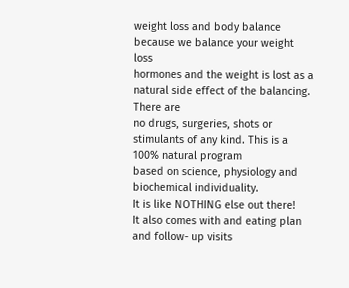weight loss and body balance because we balance your weight loss
hormones and the weight is lost as a natural side effect of the balancing. There are
no drugs, surgeries, shots or stimulants of any kind. This is a 100% natural program
based on science, physiology and biochemical individuality.
It is like NOTHING else out there!
It also comes with and eating plan and follow- up visits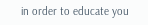in order to educate you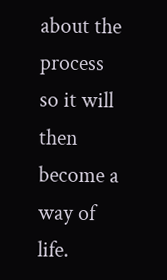about the process so it will then become a way of life.